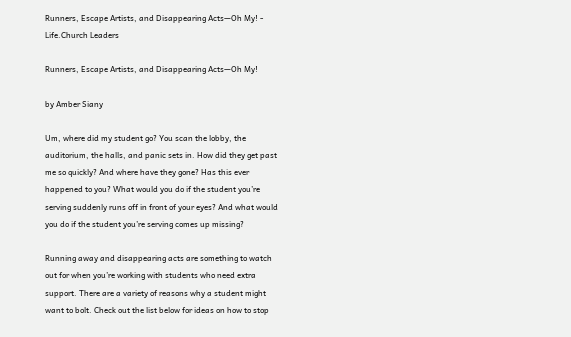Runners, Escape Artists, and Disappearing Acts—Oh My! - Life.Church Leaders

Runners, Escape Artists, and Disappearing Acts—Oh My!

by Amber Siany

Um, where did my student go? You scan the lobby, the auditorium, the halls, and panic sets in. How did they get past me so quickly? And where have they gone? Has this ever happened to you? What would you do if the student you’re serving suddenly runs off in front of your eyes? And what would you do if the student you’re serving comes up missing?

Running away and disappearing acts are something to watch out for when you’re working with students who need extra support. There are a variety of reasons why a student might want to bolt. Check out the list below for ideas on how to stop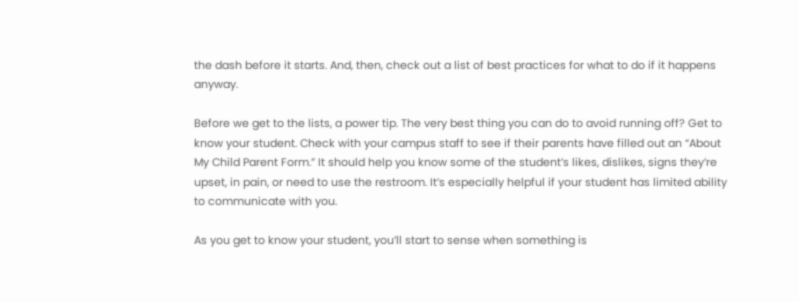the dash before it starts. And, then, check out a list of best practices for what to do if it happens anyway.

Before we get to the lists, a power tip. The very best thing you can do to avoid running off? Get to know your student. Check with your campus staff to see if their parents have filled out an “About My Child Parent Form.” It should help you know some of the student’s likes, dislikes, signs they’re upset, in pain, or need to use the restroom. It’s especially helpful if your student has limited ability to communicate with you.

As you get to know your student, you’ll start to sense when something is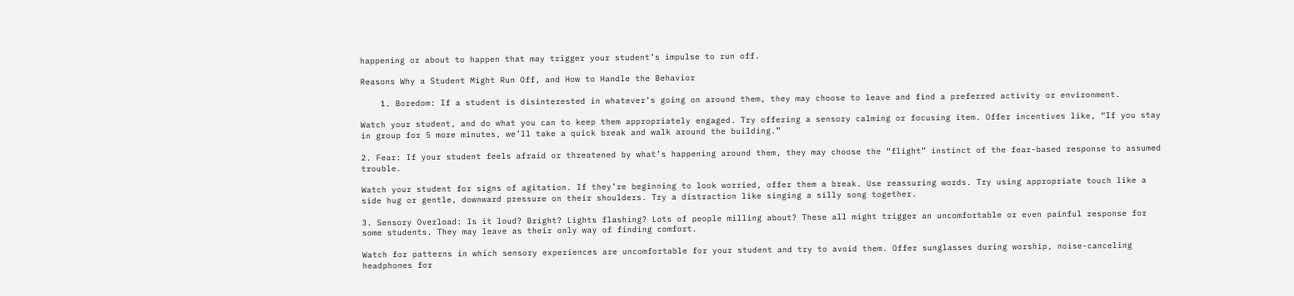happening or about to happen that may trigger your student’s impulse to run off.

Reasons Why a Student Might Run Off, and How to Handle the Behavior

    1. Boredom: If a student is disinterested in whatever’s going on around them, they may choose to leave and find a preferred activity or environment.

Watch your student, and do what you can to keep them appropriately engaged. Try offering a sensory calming or focusing item. Offer incentives like, “If you stay in group for 5 more minutes, we’ll take a quick break and walk around the building.”

2. Fear: If your student feels afraid or threatened by what’s happening around them, they may choose the “flight” instinct of the fear-based response to assumed trouble.

Watch your student for signs of agitation. If they’re beginning to look worried, offer them a break. Use reassuring words. Try using appropriate touch like a side hug or gentle, downward pressure on their shoulders. Try a distraction like singing a silly song together.

3. Sensory Overload: Is it loud? Bright? Lights flashing? Lots of people milling about? These all might trigger an uncomfortable or even painful response for some students. They may leave as their only way of finding comfort.

Watch for patterns in which sensory experiences are uncomfortable for your student and try to avoid them. Offer sunglasses during worship, noise-canceling headphones for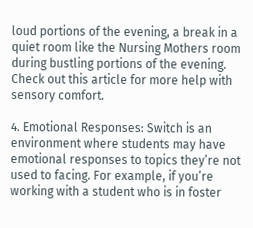loud portions of the evening, a break in a quiet room like the Nursing Mothers room during bustling portions of the evening. Check out this article for more help with sensory comfort.

4. Emotional Responses: Switch is an environment where students may have emotional responses to topics they’re not used to facing. For example, if you’re working with a student who is in foster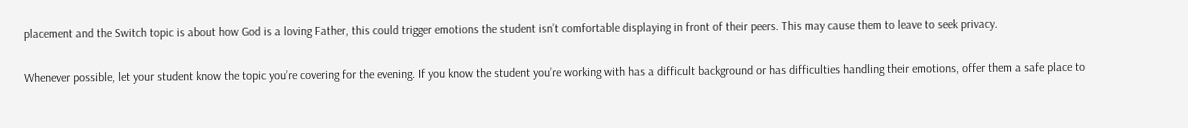placement and the Switch topic is about how God is a loving Father, this could trigger emotions the student isn’t comfortable displaying in front of their peers. This may cause them to leave to seek privacy.

Whenever possible, let your student know the topic you’re covering for the evening. If you know the student you’re working with has a difficult background or has difficulties handling their emotions, offer them a safe place to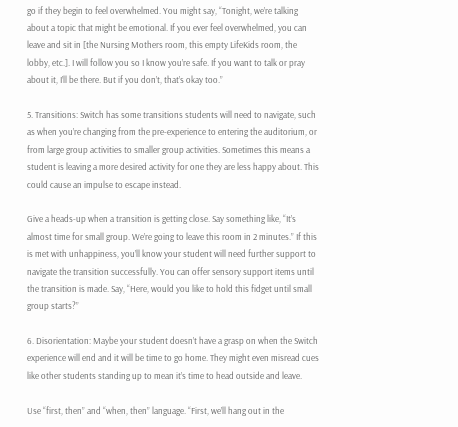go if they begin to feel overwhelmed. You might say, “Tonight, we’re talking about a topic that might be emotional. If you ever feel overwhelmed, you can leave and sit in [the Nursing Mothers room, this empty LifeKids room, the lobby, etc.]. I will follow you so I know you’re safe. If you want to talk or pray about it, I’ll be there. But if you don’t, that’s okay too.”

5. Transitions: Switch has some transitions students will need to navigate, such as when you’re changing from the pre-experience to entering the auditorium, or from large group activities to smaller group activities. Sometimes this means a student is leaving a more desired activity for one they are less happy about. This could cause an impulse to escape instead.

Give a heads-up when a transition is getting close. Say something like, “It’s almost time for small group. We’re going to leave this room in 2 minutes.” If this is met with unhappiness, you’ll know your student will need further support to navigate the transition successfully. You can offer sensory support items until the transition is made. Say, “Here, would you like to hold this fidget until small group starts?”

6. Disorientation: Maybe your student doesn’t have a grasp on when the Switch experience will end and it will be time to go home. They might even misread cues like other students standing up to mean it’s time to head outside and leave.

Use “first, then” and “when, then” language. “First, we’ll hang out in the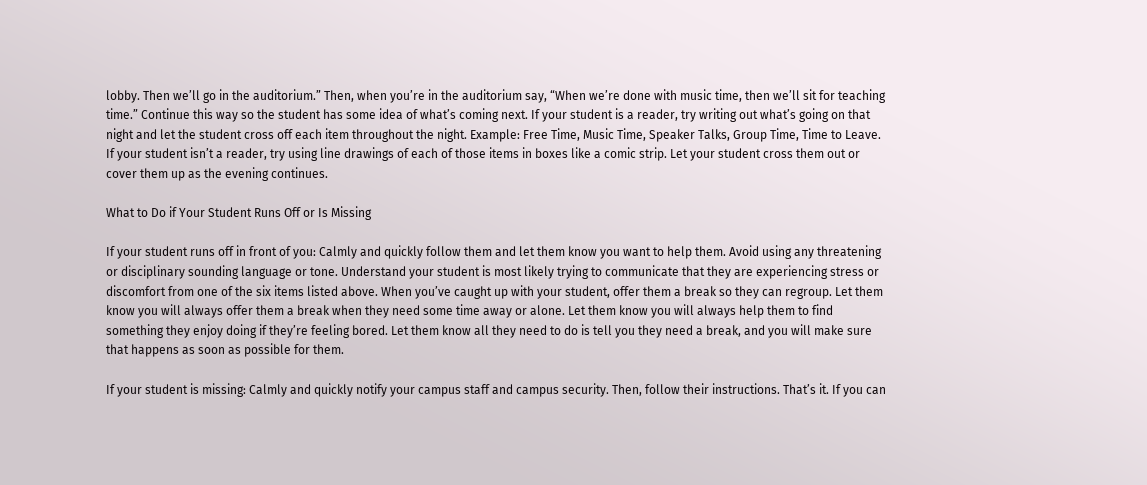lobby. Then we’ll go in the auditorium.” Then, when you’re in the auditorium say, “When we’re done with music time, then we’ll sit for teaching time.” Continue this way so the student has some idea of what’s coming next. If your student is a reader, try writing out what’s going on that night and let the student cross off each item throughout the night. Example: Free Time, Music Time, Speaker Talks, Group Time, Time to Leave. If your student isn’t a reader, try using line drawings of each of those items in boxes like a comic strip. Let your student cross them out or cover them up as the evening continues.

What to Do if Your Student Runs Off or Is Missing

If your student runs off in front of you: Calmly and quickly follow them and let them know you want to help them. Avoid using any threatening or disciplinary sounding language or tone. Understand your student is most likely trying to communicate that they are experiencing stress or discomfort from one of the six items listed above. When you’ve caught up with your student, offer them a break so they can regroup. Let them know you will always offer them a break when they need some time away or alone. Let them know you will always help them to find something they enjoy doing if they’re feeling bored. Let them know all they need to do is tell you they need a break, and you will make sure that happens as soon as possible for them.

If your student is missing: Calmly and quickly notify your campus staff and campus security. Then, follow their instructions. That’s it. If you can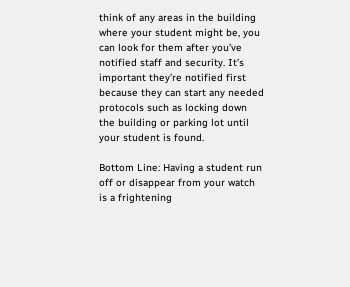think of any areas in the building where your student might be, you can look for them after you’ve notified staff and security. It’s important they’re notified first because they can start any needed protocols such as locking down the building or parking lot until your student is found.

Bottom Line: Having a student run off or disappear from your watch is a frightening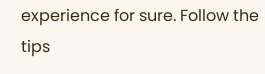experience for sure. Follow the tips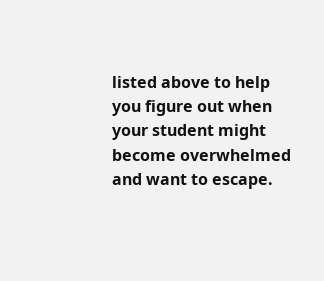listed above to help you figure out when your student might become overwhelmed and want to escape.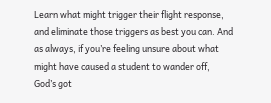Learn what might trigger their flight response, and eliminate those triggers as best you can. And as always, if you’re feeling unsure about what might have caused a student to wander off, God’s got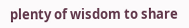plenty of wisdom to share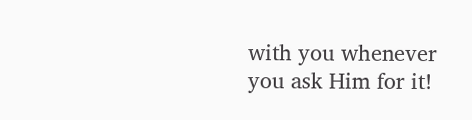with you whenever you ask Him for it!